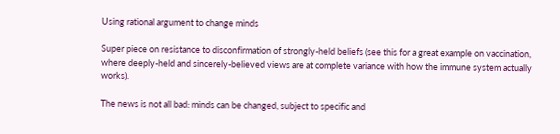Using rational argument to change minds

Super piece on resistance to disconfirmation of strongly-held beliefs (see this for a great example on vaccination, where deeply-held and sincerely-believed views are at complete variance with how the immune system actually works).

The news is not all bad: minds can be changed, subject to specific and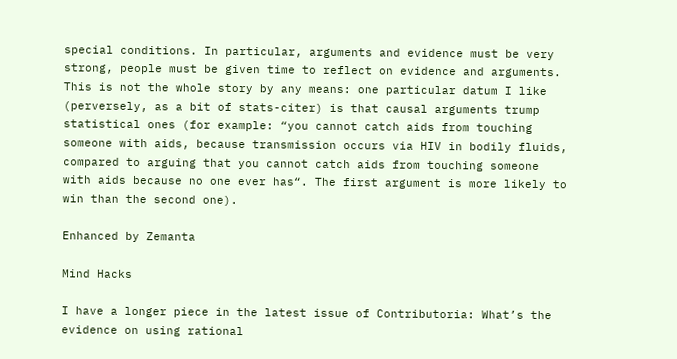special conditions. In particular, arguments and evidence must be very strong, people must be given time to reflect on evidence and arguments. This is not the whole story by any means: one particular datum I like (perversely, as a bit of stats-citer) is that causal arguments trump statistical ones (for example: “you cannot catch aids from touching someone with aids, because transmission occurs via HIV in bodily fluids, compared to arguing that you cannot catch aids from touching someone with aids because no one ever has“. The first argument is more likely to win than the second one).

Enhanced by Zemanta

Mind Hacks

I have a longer piece in the latest issue of Contributoria: What’s the evidence on using rational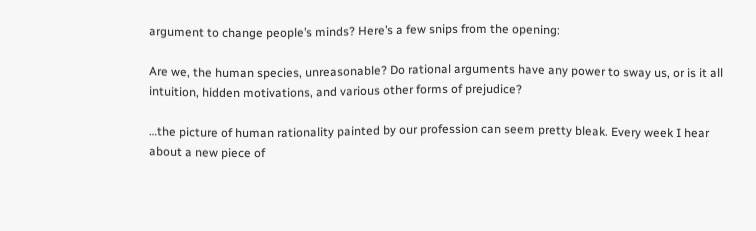argument to change people’s minds? Here’s a few snips from the opening:

Are we, the human species, unreasonable? Do rational arguments have any power to sway us, or is it all intuition, hidden motivations, and various other forms of prejudice?

…the picture of human rationality painted by our profession can seem pretty bleak. Every week I hear about a new piece of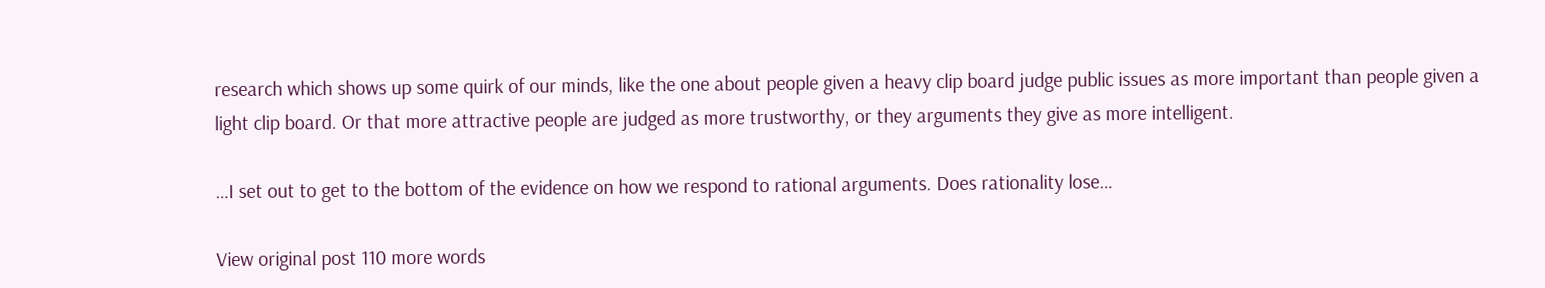research which shows up some quirk of our minds, like the one about people given a heavy clip board judge public issues as more important than people given a light clip board. Or that more attractive people are judged as more trustworthy, or they arguments they give as more intelligent.

…I set out to get to the bottom of the evidence on how we respond to rational arguments. Does rationality lose…

View original post 110 more words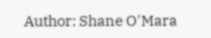Author: Shane O'Mara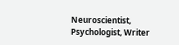Neuroscientist, Psychologist, Writer